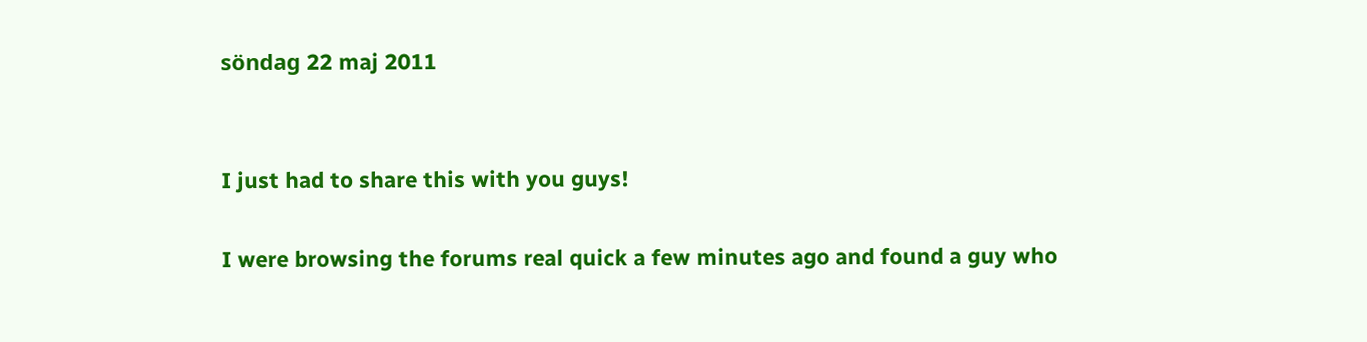söndag 22 maj 2011


I just had to share this with you guys!

I were browsing the forums real quick a few minutes ago and found a guy who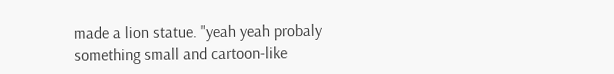made a lion statue. "yeah yeah probaly something small and cartoon-like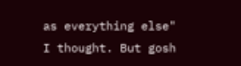as everything else" I thought. But gosh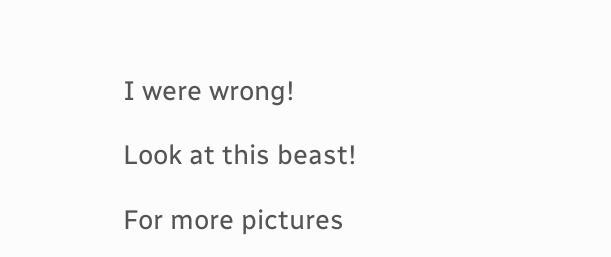I were wrong!

Look at this beast!

For more pictures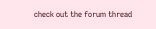check out the forum thread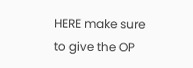HERE make sure to give the OP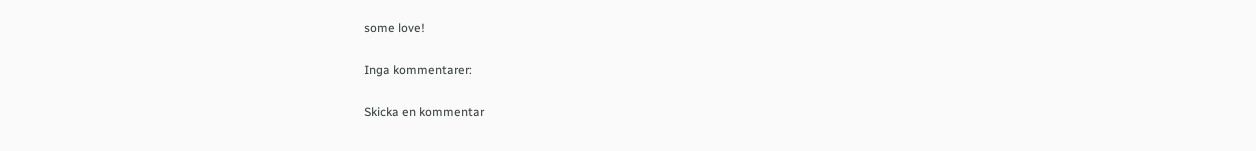some love!

Inga kommentarer:

Skicka en kommentar